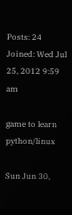Posts: 24
Joined: Wed Jul 25, 2012 9:59 am

game to learn python/linux

Sun Jun 30,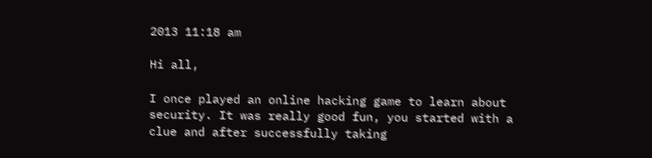2013 11:18 am

Hi all,

I once played an online hacking game to learn about security. It was really good fun, you started with a clue and after successfully taking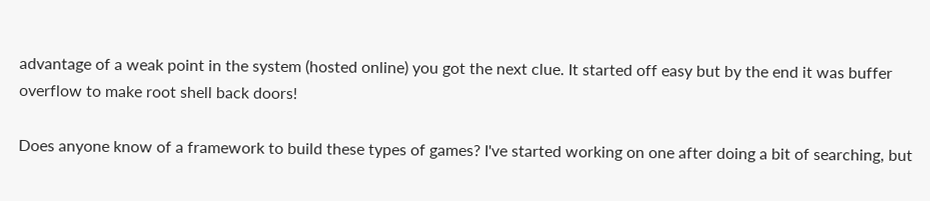advantage of a weak point in the system (hosted online) you got the next clue. It started off easy but by the end it was buffer overflow to make root shell back doors!

Does anyone know of a framework to build these types of games? I've started working on one after doing a bit of searching, but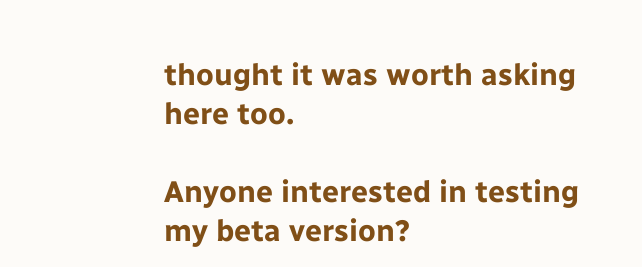thought it was worth asking here too.

Anyone interested in testing my beta version?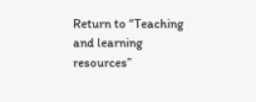Return to “Teaching and learning resources”